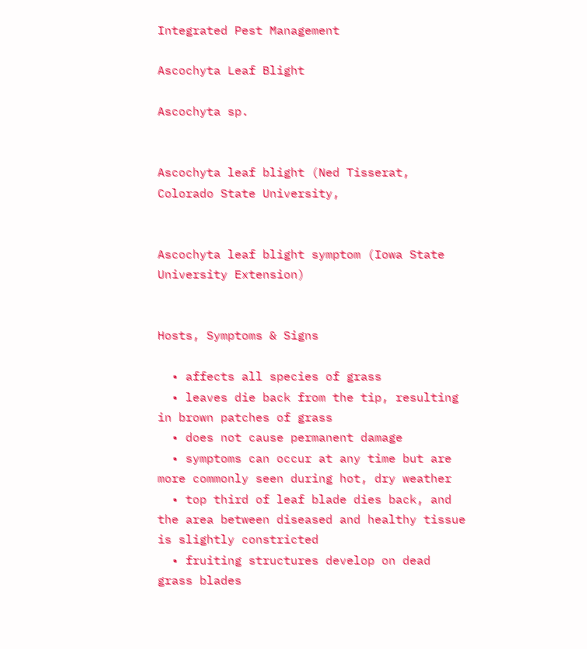Integrated Pest Management

Ascochyta Leaf Blight

Ascochyta sp.


Ascochyta leaf blight (Ned Tisserat, Colorado State University,


Ascochyta leaf blight symptom (Iowa State University Extension)


Hosts, Symptoms & Signs

  • affects all species of grass
  • leaves die back from the tip, resulting in brown patches of grass
  • does not cause permanent damage
  • symptoms can occur at any time but are more commonly seen during hot, dry weather
  • top third of leaf blade dies back, and the area between diseased and healthy tissue is slightly constricted
  • fruiting structures develop on dead grass blades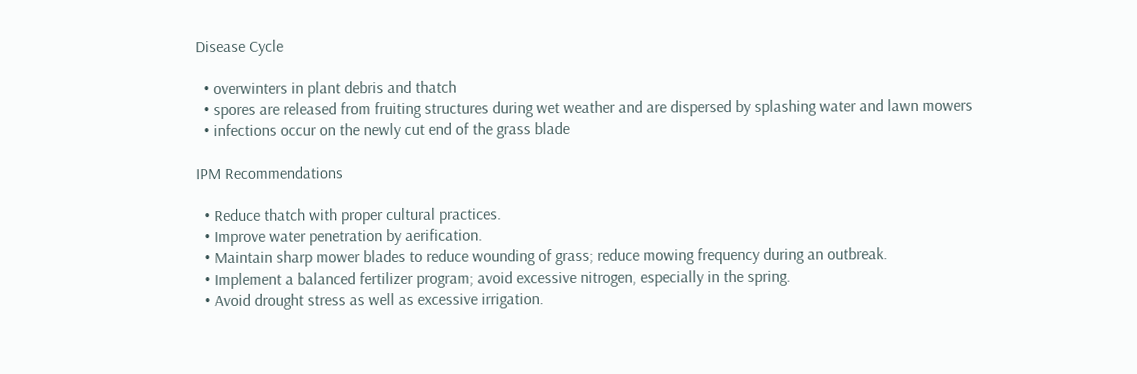Disease Cycle

  • overwinters in plant debris and thatch
  • spores are released from fruiting structures during wet weather and are dispersed by splashing water and lawn mowers
  • infections occur on the newly cut end of the grass blade

IPM Recommendations

  • Reduce thatch with proper cultural practices.
  • Improve water penetration by aerification.
  • Maintain sharp mower blades to reduce wounding of grass; reduce mowing frequency during an outbreak.
  • Implement a balanced fertilizer program; avoid excessive nitrogen, especially in the spring.
  • Avoid drought stress as well as excessive irrigation.